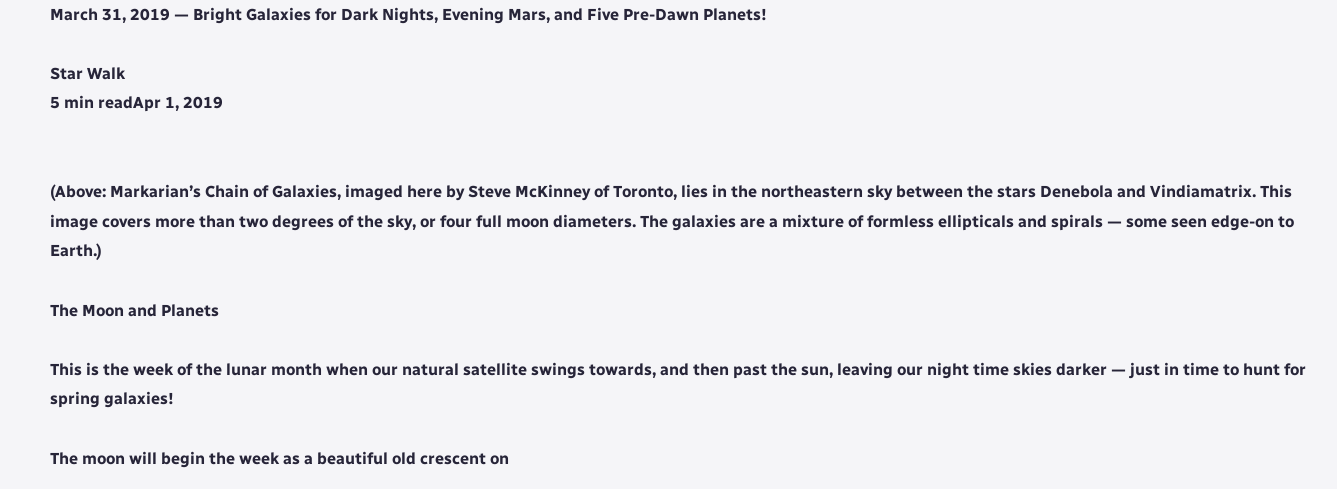March 31, 2019 — Bright Galaxies for Dark Nights, Evening Mars, and Five Pre-Dawn Planets!

Star Walk
5 min readApr 1, 2019


(Above: Markarian’s Chain of Galaxies, imaged here by Steve McKinney of Toronto, lies in the northeastern sky between the stars Denebola and Vindiamatrix. This image covers more than two degrees of the sky, or four full moon diameters. The galaxies are a mixture of formless ellipticals and spirals — some seen edge-on to Earth.)

The Moon and Planets

This is the week of the lunar month when our natural satellite swings towards, and then past the sun, leaving our night time skies darker — just in time to hunt for spring galaxies!

The moon will begin the week as a beautiful old crescent on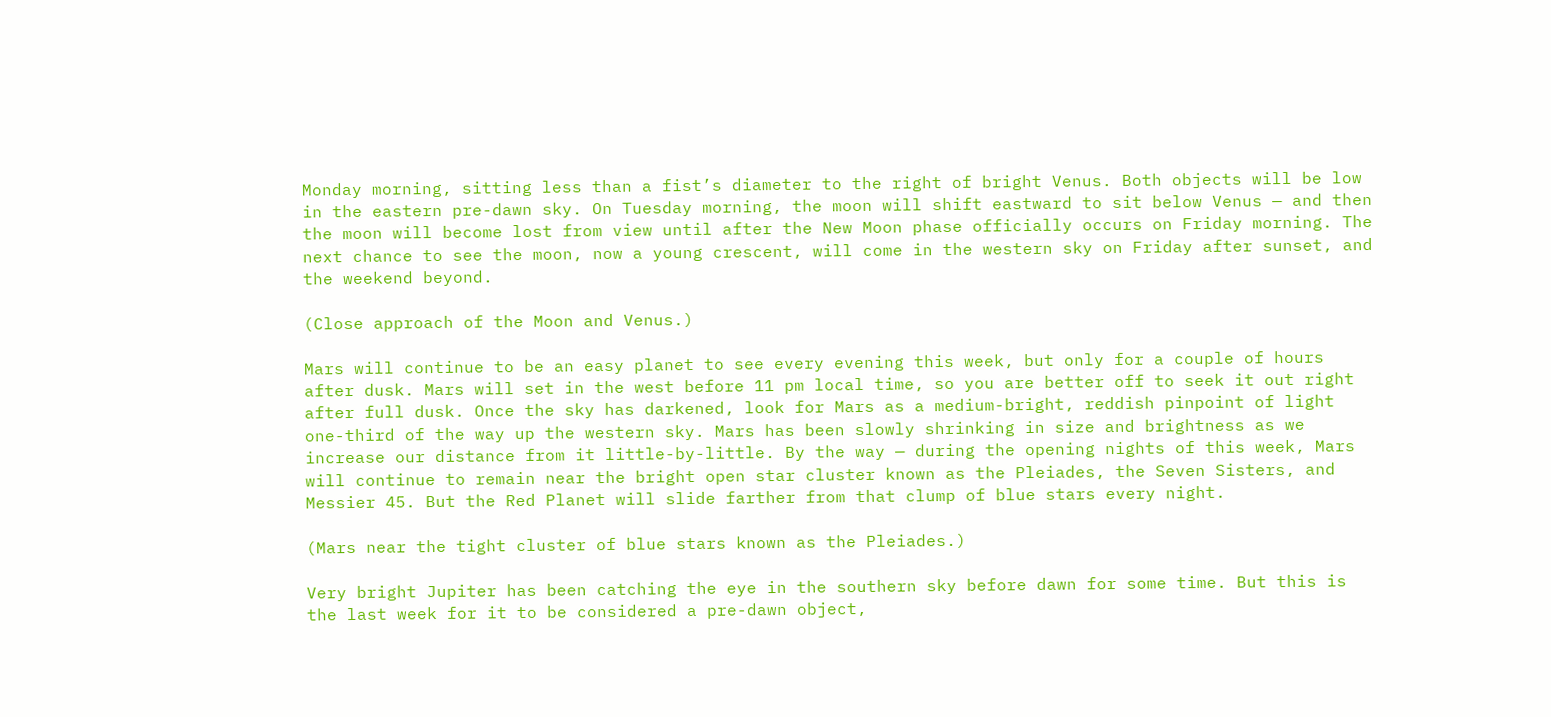Monday morning, sitting less than a fist’s diameter to the right of bright Venus. Both objects will be low in the eastern pre-dawn sky. On Tuesday morning, the moon will shift eastward to sit below Venus — and then the moon will become lost from view until after the New Moon phase officially occurs on Friday morning. The next chance to see the moon, now a young crescent, will come in the western sky on Friday after sunset, and the weekend beyond.

(Close approach of the Moon and Venus.)

Mars will continue to be an easy planet to see every evening this week, but only for a couple of hours after dusk. Mars will set in the west before 11 pm local time, so you are better off to seek it out right after full dusk. Once the sky has darkened, look for Mars as a medium-bright, reddish pinpoint of light one-third of the way up the western sky. Mars has been slowly shrinking in size and brightness as we increase our distance from it little-by-little. By the way — during the opening nights of this week, Mars will continue to remain near the bright open star cluster known as the Pleiades, the Seven Sisters, and Messier 45. But the Red Planet will slide farther from that clump of blue stars every night.

(Mars near the tight cluster of blue stars known as the Pleiades.)

Very bright Jupiter has been catching the eye in the southern sky before dawn for some time. But this is the last week for it to be considered a pre-dawn object,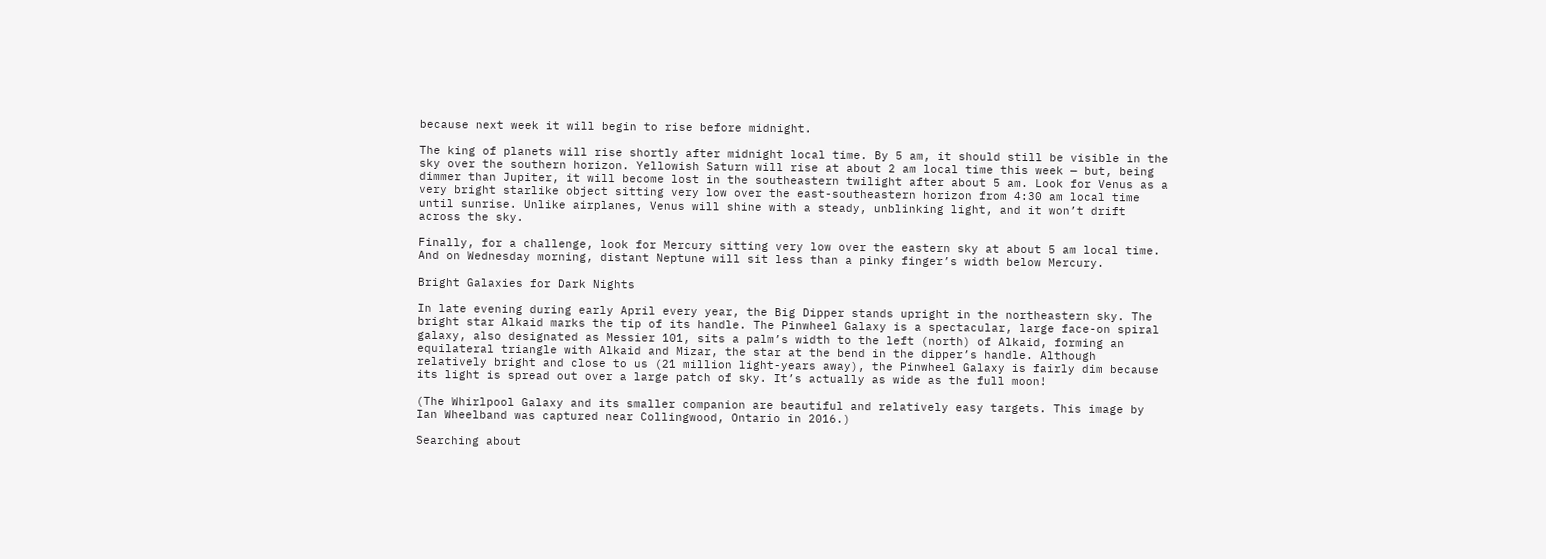because next week it will begin to rise before midnight.

The king of planets will rise shortly after midnight local time. By 5 am, it should still be visible in the sky over the southern horizon. Yellowish Saturn will rise at about 2 am local time this week — but, being dimmer than Jupiter, it will become lost in the southeastern twilight after about 5 am. Look for Venus as a very bright starlike object sitting very low over the east-southeastern horizon from 4:30 am local time until sunrise. Unlike airplanes, Venus will shine with a steady, unblinking light, and it won’t drift across the sky.

Finally, for a challenge, look for Mercury sitting very low over the eastern sky at about 5 am local time. And on Wednesday morning, distant Neptune will sit less than a pinky finger’s width below Mercury.

Bright Galaxies for Dark Nights

In late evening during early April every year, the Big Dipper stands upright in the northeastern sky. The bright star Alkaid marks the tip of its handle. The Pinwheel Galaxy is a spectacular, large face-on spiral galaxy, also designated as Messier 101, sits a palm’s width to the left (north) of Alkaid, forming an equilateral triangle with Alkaid and Mizar, the star at the bend in the dipper’s handle. Although relatively bright and close to us (21 million light-years away), the Pinwheel Galaxy is fairly dim because its light is spread out over a large patch of sky. It’s actually as wide as the full moon!

(The Whirlpool Galaxy and its smaller companion are beautiful and relatively easy targets. This image by Ian Wheelband was captured near Collingwood, Ontario in 2016.)

Searching about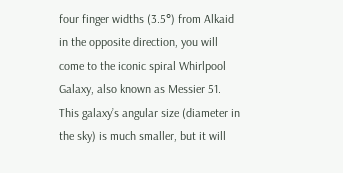four finger widths (3.5°) from Alkaid in the opposite direction, you will come to the iconic spiral Whirlpool Galaxy, also known as Messier 51. This galaxy’s angular size (diameter in the sky) is much smaller, but it will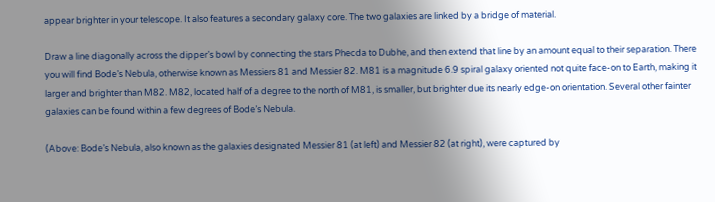appear brighter in your telescope. It also features a secondary galaxy core. The two galaxies are linked by a bridge of material.

Draw a line diagonally across the dipper’s bowl by connecting the stars Phecda to Dubhe, and then extend that line by an amount equal to their separation. There you will find Bode’s Nebula, otherwise known as Messiers 81 and Messier 82. M81 is a magnitude 6.9 spiral galaxy oriented not quite face-on to Earth, making it larger and brighter than M82. M82, located half of a degree to the north of M81, is smaller, but brighter due its nearly edge-on orientation. Several other fainter galaxies can be found within a few degrees of Bode’s Nebula.

(Above: Bode’s Nebula, also known as the galaxies designated Messier 81 (at left) and Messier 82 (at right), were captured by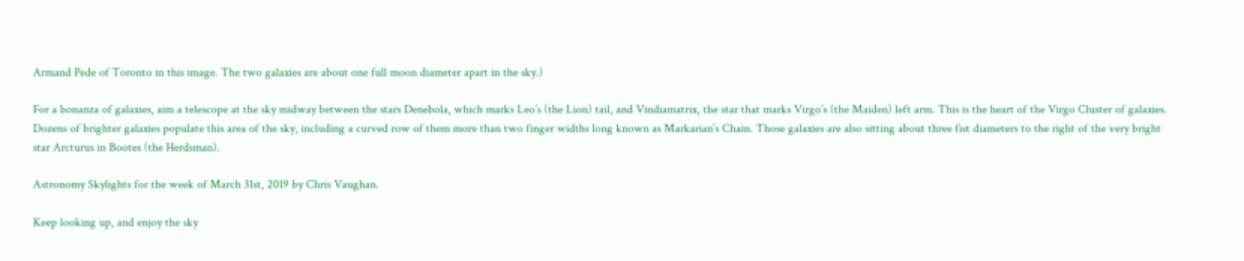Armand Pede of Toronto in this image. The two galaxies are about one full moon diameter apart in the sky.)

For a bonanza of galaxies, aim a telescope at the sky midway between the stars Denebola, which marks Leo’s (the Lion) tail, and Vindiamatrix, the star that marks Virgo’s (the Maiden) left arm. This is the heart of the Virgo Cluster of galaxies. Dozens of brighter galaxies populate this area of the sky, including a curved row of them more than two finger widths long known as Markarian’s Chain. Those galaxies are also sitting about three fist diameters to the right of the very bright star Arcturus in Bootes (the Herdsman).

Astronomy Skylights for the week of March 31st, 2019 by Chris Vaughan.

Keep looking up, and enjoy the sky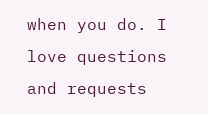when you do. I love questions and requests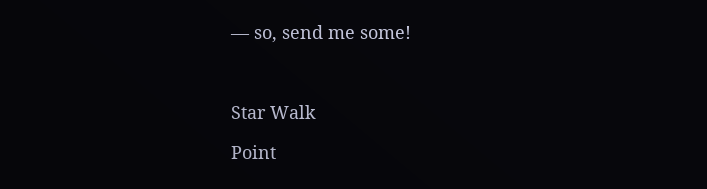— so, send me some!



Star Walk

Point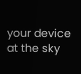your device at the sky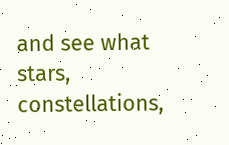and see what stars, constellations,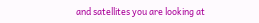and satellites you are looking at